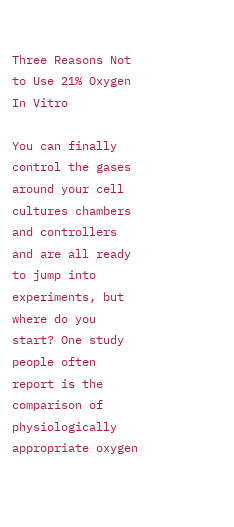Three Reasons Not to Use 21% Oxygen In Vitro

You can finally control the gases around your cell cultures chambers and controllers and are all ready to jump into experiments, but where do you start? One study people often report is the comparison of physiologically appropriate oxygen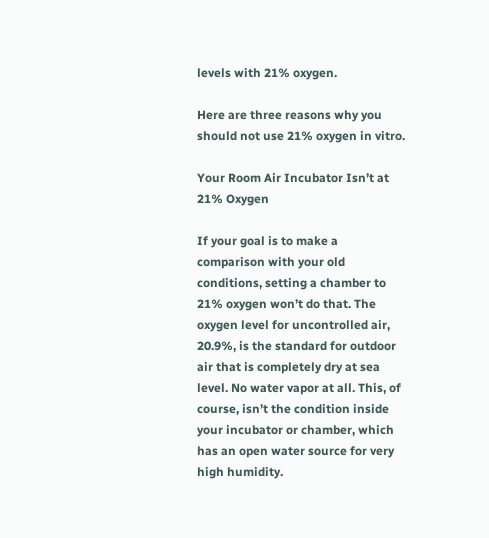levels with 21% oxygen.

Here are three reasons why you should not use 21% oxygen in vitro.

Your Room Air Incubator Isn’t at 21% Oxygen

If your goal is to make a comparison with your old conditions, setting a chamber to 21% oxygen won’t do that. The oxygen level for uncontrolled air, 20.9%, is the standard for outdoor air that is completely dry at sea level. No water vapor at all. This, of course, isn’t the condition inside your incubator or chamber, which has an open water source for very high humidity.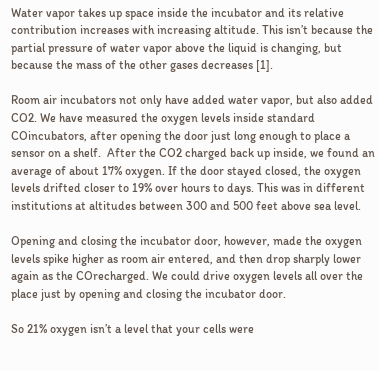Water vapor takes up space inside the incubator and its relative contribution increases with increasing altitude. This isn’t because the partial pressure of water vapor above the liquid is changing, but because the mass of the other gases decreases [1].

Room air incubators not only have added water vapor, but also added CO2. We have measured the oxygen levels inside standard COincubators, after opening the door just long enough to place a sensor on a shelf.  After the CO2 charged back up inside, we found an average of about 17% oxygen. If the door stayed closed, the oxygen levels drifted closer to 19% over hours to days. This was in different institutions at altitudes between 300 and 500 feet above sea level.

Opening and closing the incubator door, however, made the oxygen levels spike higher as room air entered, and then drop sharply lower again as the COrecharged. We could drive oxygen levels all over the place just by opening and closing the incubator door.

So 21% oxygen isn’t a level that your cells were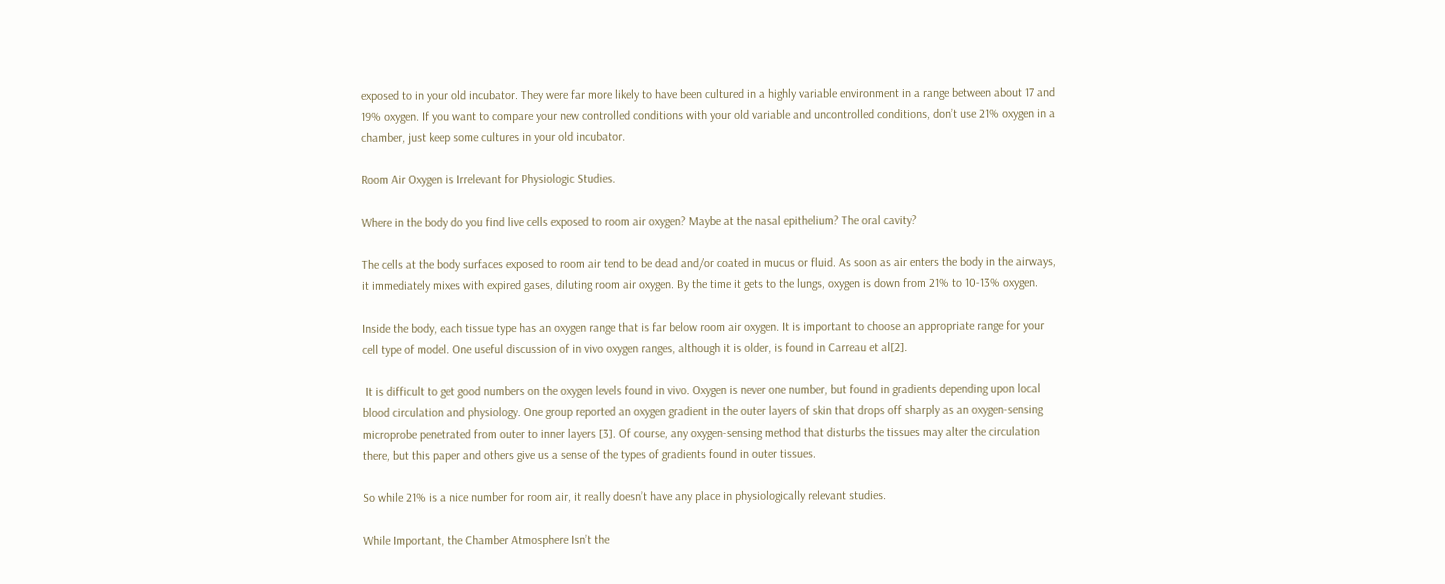exposed to in your old incubator. They were far more likely to have been cultured in a highly variable environment in a range between about 17 and 19% oxygen. If you want to compare your new controlled conditions with your old variable and uncontrolled conditions, don’t use 21% oxygen in a chamber, just keep some cultures in your old incubator.

Room Air Oxygen is Irrelevant for Physiologic Studies.

Where in the body do you find live cells exposed to room air oxygen? Maybe at the nasal epithelium? The oral cavity?

The cells at the body surfaces exposed to room air tend to be dead and/or coated in mucus or fluid. As soon as air enters the body in the airways, it immediately mixes with expired gases, diluting room air oxygen. By the time it gets to the lungs, oxygen is down from 21% to 10-13% oxygen.

Inside the body, each tissue type has an oxygen range that is far below room air oxygen. It is important to choose an appropriate range for your cell type of model. One useful discussion of in vivo oxygen ranges, although it is older, is found in Carreau et al[2].

 It is difficult to get good numbers on the oxygen levels found in vivo. Oxygen is never one number, but found in gradients depending upon local blood circulation and physiology. One group reported an oxygen gradient in the outer layers of skin that drops off sharply as an oxygen-sensing microprobe penetrated from outer to inner layers [3]. Of course, any oxygen-sensing method that disturbs the tissues may alter the circulation there, but this paper and others give us a sense of the types of gradients found in outer tissues.

So while 21% is a nice number for room air, it really doesn’t have any place in physiologically relevant studies.

While Important, the Chamber Atmosphere Isn’t the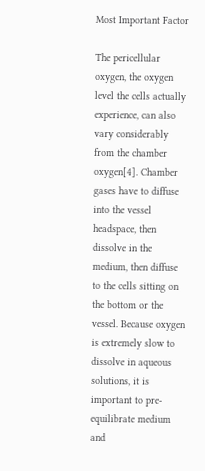Most Important Factor

The pericellular oxygen, the oxygen level the cells actually experience, can also vary considerably from the chamber oxygen[4]. Chamber gases have to diffuse into the vessel headspace, then dissolve in the medium, then diffuse to the cells sitting on the bottom or the vessel. Because oxygen is extremely slow to dissolve in aqueous solutions, it is important to pre-equilibrate medium and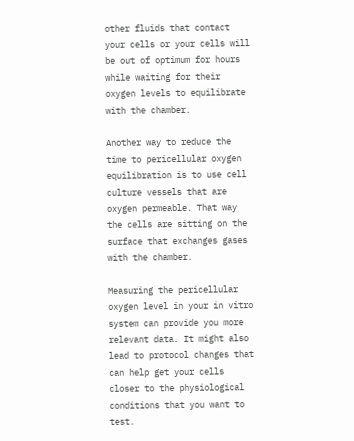other fluids that contact your cells or your cells will be out of optimum for hours while waiting for their oxygen levels to equilibrate with the chamber.

Another way to reduce the time to pericellular oxygen equilibration is to use cell culture vessels that are oxygen permeable. That way the cells are sitting on the surface that exchanges gases with the chamber.

Measuring the pericellular oxygen level in your in vitro system can provide you more relevant data. It might also lead to protocol changes that can help get your cells closer to the physiological conditions that you want to test.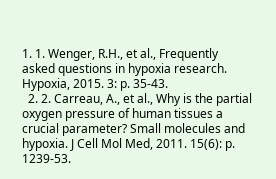1. 1. Wenger, R.H., et al., Frequently asked questions in hypoxia research. Hypoxia, 2015. 3: p. 35-43.
  2. 2. Carreau, A., et al., Why is the partial oxygen pressure of human tissues a crucial parameter? Small molecules and hypoxia. J Cell Mol Med, 2011. 15(6): p. 1239-53.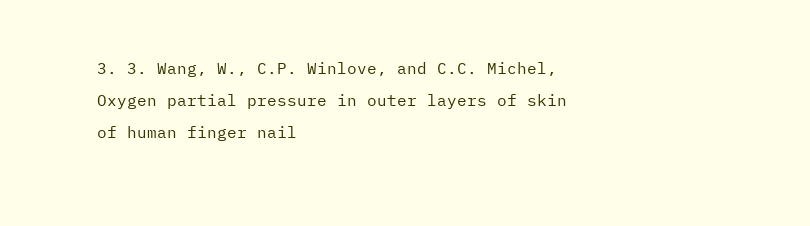3. 3. Wang, W., C.P. Winlove, and C.C. Michel, Oxygen partial pressure in outer layers of skin of human finger nail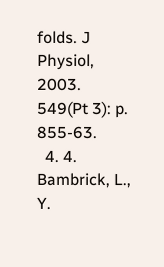folds. J Physiol, 2003. 549(Pt 3): p. 855-63.
  4. 4. Bambrick, L., Y.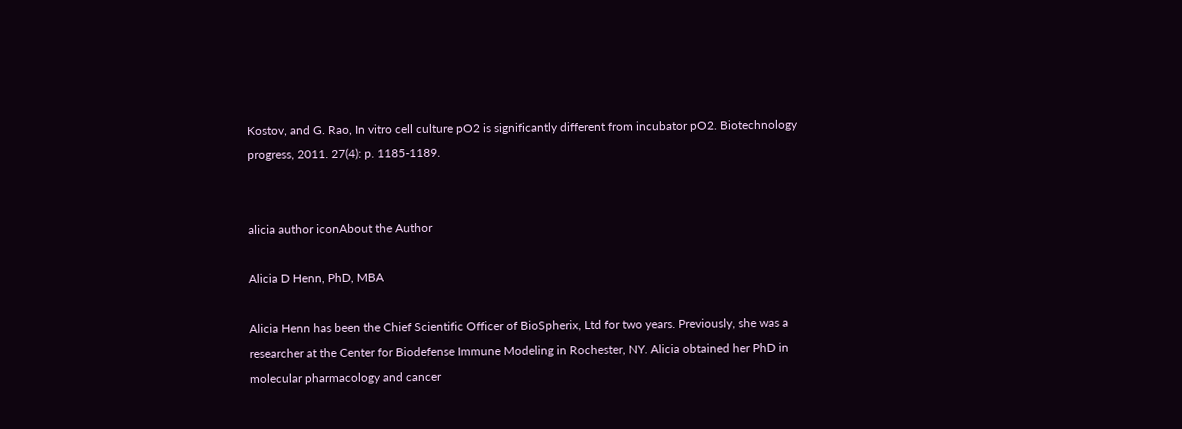Kostov, and G. Rao, In vitro cell culture pO2 is significantly different from incubator pO2. Biotechnology progress, 2011. 27(4): p. 1185-1189.


alicia author iconAbout the Author

Alicia D Henn, PhD, MBA

Alicia Henn has been the Chief Scientific Officer of BioSpherix, Ltd for two years. Previously, she was a researcher at the Center for Biodefense Immune Modeling in Rochester, NY. Alicia obtained her PhD in molecular pharmacology and cancer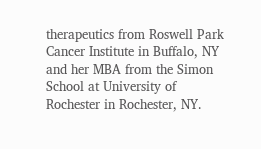therapeutics from Roswell Park Cancer Institute in Buffalo, NY and her MBA from the Simon School at University of Rochester in Rochester, NY.